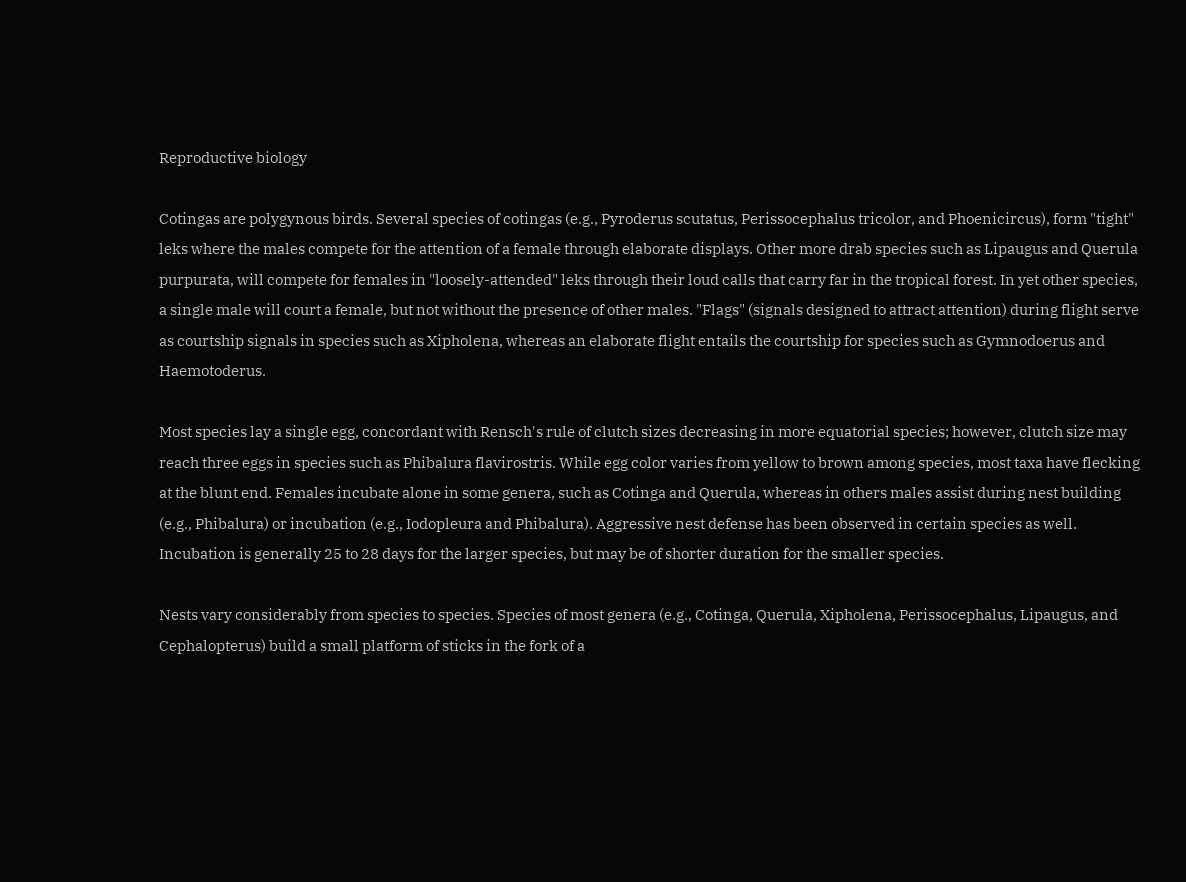Reproductive biology

Cotingas are polygynous birds. Several species of cotingas (e.g., Pyroderus scutatus, Perissocephalus tricolor, and Phoenicircus), form "tight" leks where the males compete for the attention of a female through elaborate displays. Other more drab species such as Lipaugus and Querula purpurata, will compete for females in "loosely-attended" leks through their loud calls that carry far in the tropical forest. In yet other species, a single male will court a female, but not without the presence of other males. "Flags" (signals designed to attract attention) during flight serve as courtship signals in species such as Xipholena, whereas an elaborate flight entails the courtship for species such as Gymnodoerus and Haemotoderus.

Most species lay a single egg, concordant with Rensch's rule of clutch sizes decreasing in more equatorial species; however, clutch size may reach three eggs in species such as Phibalura flavirostris. While egg color varies from yellow to brown among species, most taxa have flecking at the blunt end. Females incubate alone in some genera, such as Cotinga and Querula, whereas in others males assist during nest building (e.g., Phibalura) or incubation (e.g., Iodopleura and Phibalura). Aggressive nest defense has been observed in certain species as well. Incubation is generally 25 to 28 days for the larger species, but may be of shorter duration for the smaller species.

Nests vary considerably from species to species. Species of most genera (e.g., Cotinga, Querula, Xipholena, Perissocephalus, Lipaugus, and Cephalopterus) build a small platform of sticks in the fork of a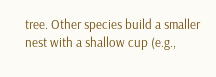tree. Other species build a smaller nest with a shallow cup (e.g.,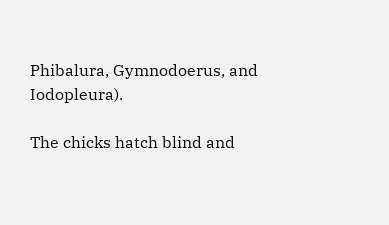Phibalura, Gymnodoerus, and Iodopleura).

The chicks hatch blind and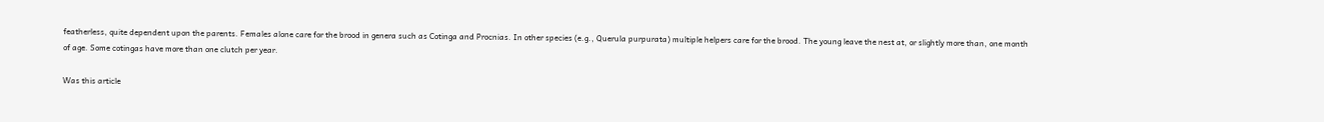featherless, quite dependent upon the parents. Females alone care for the brood in genera such as Cotinga and Procnias. In other species (e.g., Querula purpurata) multiple helpers care for the brood. The young leave the nest at, or slightly more than, one month of age. Some cotingas have more than one clutch per year.

Was this article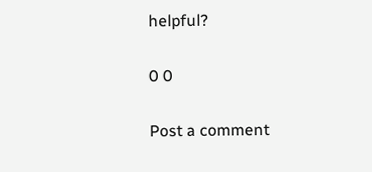helpful?

0 0

Post a comment